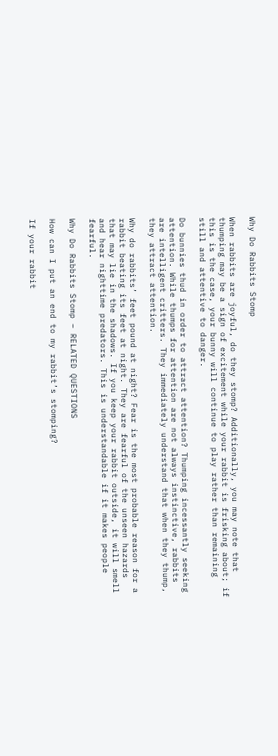Why Do Rabbits Stomp

When rabbits are joyful, do they stomp? Additionally, you may note that thumping may be a sign of excitement while your rabbit is frisking about; if this is the case, your bunny will continue to play rather than remaining still and attentive to danger.

Do bunnies thud in order to attract attention? Thumping incessantly seeking attention. While thumps for attention are not always instinctive, rabbits are intelligent critters. They immediately understand that when they thump, they attract attention.

Why do rabbits’ feet pound at night? Fear is the most probable reason for a rabbit beating its feet at night. They are fearful of the unseen hazards that may lie in the shadows. If you keep your rabbit outside, it will smell and hear nighttime predators. This is understandable if it makes people fearful.

Why Do Rabbits Stomp – RELATED QUESTIONS

How can I put an end to my rabbit’s stomping?

If your rabbit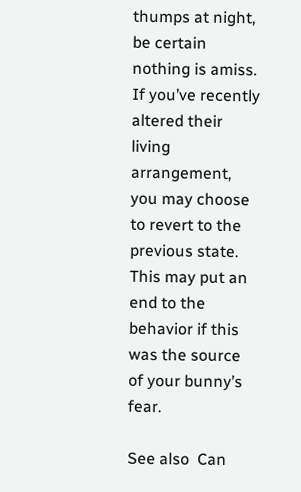thumps at night, be certain nothing is amiss. If you’ve recently altered their living arrangement, you may choose to revert to the previous state. This may put an end to the behavior if this was the source of your bunny’s fear.

See also  Can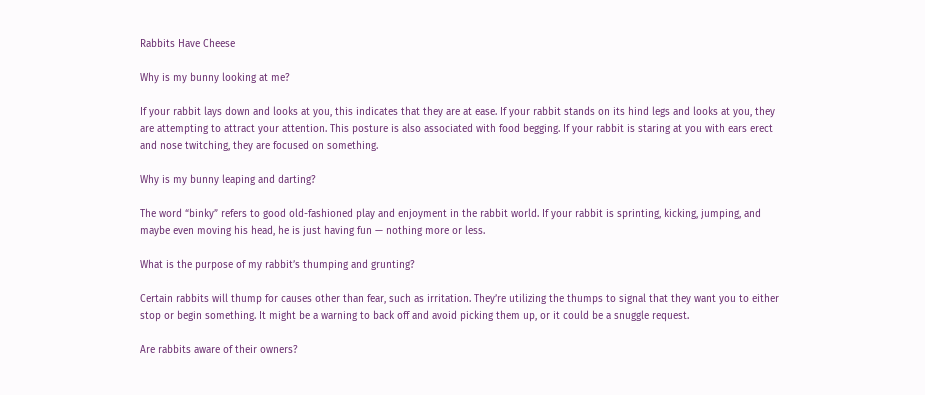Rabbits Have Cheese

Why is my bunny looking at me?

If your rabbit lays down and looks at you, this indicates that they are at ease. If your rabbit stands on its hind legs and looks at you, they are attempting to attract your attention. This posture is also associated with food begging. If your rabbit is staring at you with ears erect and nose twitching, they are focused on something.

Why is my bunny leaping and darting?

The word “binky” refers to good old-fashioned play and enjoyment in the rabbit world. If your rabbit is sprinting, kicking, jumping, and maybe even moving his head, he is just having fun — nothing more or less.

What is the purpose of my rabbit’s thumping and grunting?

Certain rabbits will thump for causes other than fear, such as irritation. They’re utilizing the thumps to signal that they want you to either stop or begin something. It might be a warning to back off and avoid picking them up, or it could be a snuggle request.

Are rabbits aware of their owners?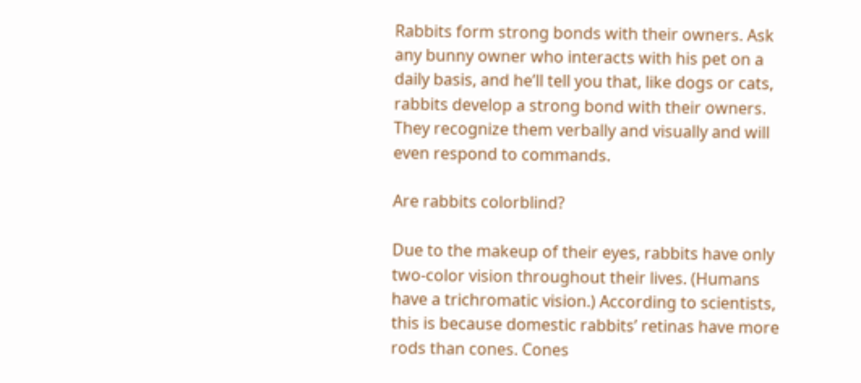Rabbits form strong bonds with their owners. Ask any bunny owner who interacts with his pet on a daily basis, and he’ll tell you that, like dogs or cats, rabbits develop a strong bond with their owners. They recognize them verbally and visually and will even respond to commands.

Are rabbits colorblind?

Due to the makeup of their eyes, rabbits have only two-color vision throughout their lives. (Humans have a trichromatic vision.) According to scientists, this is because domestic rabbits’ retinas have more rods than cones. Cones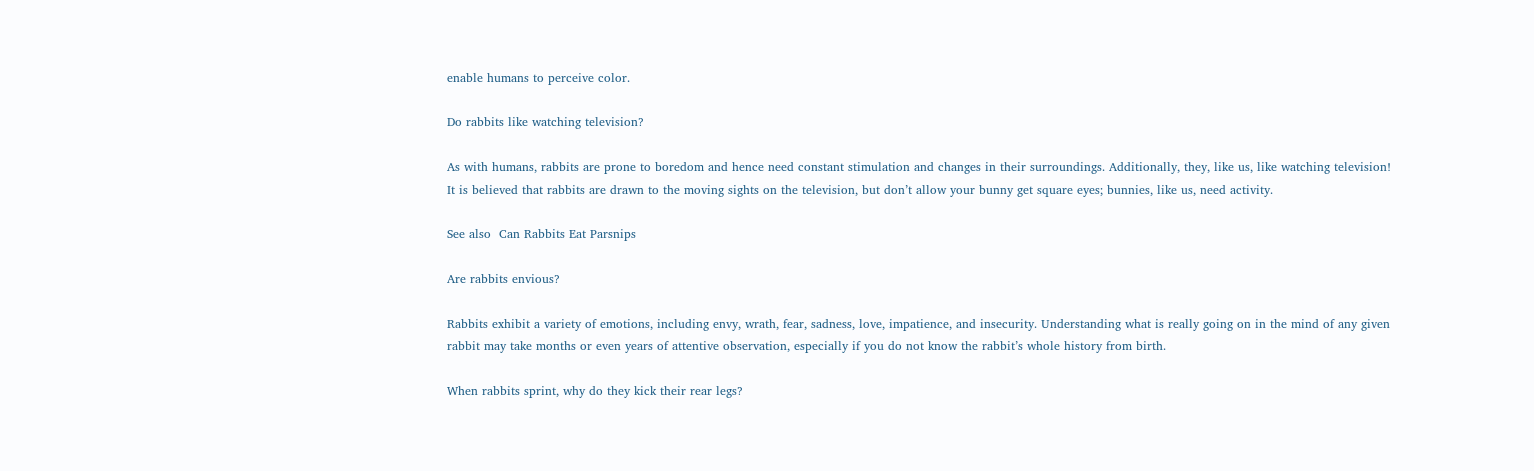enable humans to perceive color.

Do rabbits like watching television?

As with humans, rabbits are prone to boredom and hence need constant stimulation and changes in their surroundings. Additionally, they, like us, like watching television! It is believed that rabbits are drawn to the moving sights on the television, but don’t allow your bunny get square eyes; bunnies, like us, need activity.

See also  Can Rabbits Eat Parsnips

Are rabbits envious?

Rabbits exhibit a variety of emotions, including envy, wrath, fear, sadness, love, impatience, and insecurity. Understanding what is really going on in the mind of any given rabbit may take months or even years of attentive observation, especially if you do not know the rabbit’s whole history from birth.

When rabbits sprint, why do they kick their rear legs?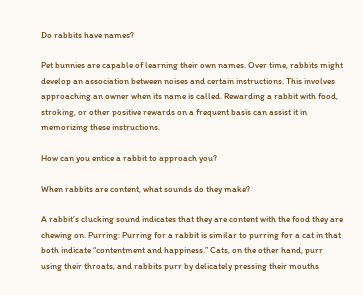Do rabbits have names?

Pet bunnies are capable of learning their own names. Over time, rabbits might develop an association between noises and certain instructions. This involves approaching an owner when its name is called. Rewarding a rabbit with food, stroking, or other positive rewards on a frequent basis can assist it in memorizing these instructions.

How can you entice a rabbit to approach you?

When rabbits are content, what sounds do they make?

A rabbit’s clucking sound indicates that they are content with the food they are chewing on. Purring: Purring for a rabbit is similar to purring for a cat in that both indicate “contentment and happiness.” Cats, on the other hand, purr using their throats, and rabbits purr by delicately pressing their mouths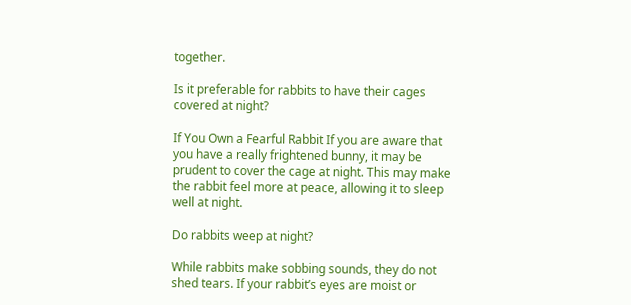together.

Is it preferable for rabbits to have their cages covered at night?

If You Own a Fearful Rabbit If you are aware that you have a really frightened bunny, it may be prudent to cover the cage at night. This may make the rabbit feel more at peace, allowing it to sleep well at night.

Do rabbits weep at night?

While rabbits make sobbing sounds, they do not shed tears. If your rabbit’s eyes are moist or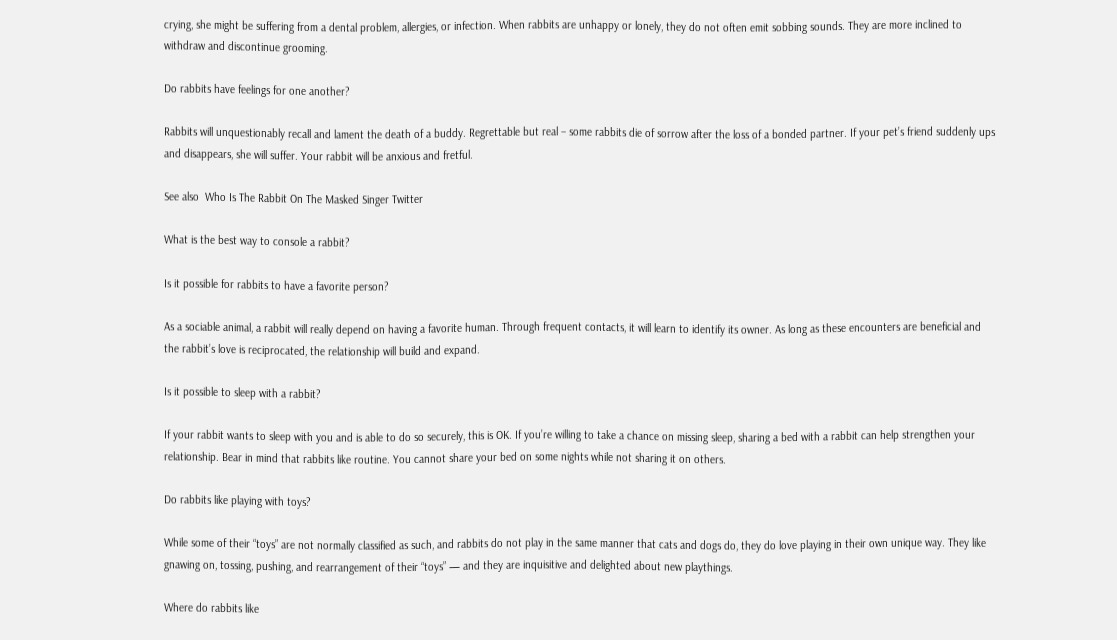crying, she might be suffering from a dental problem, allergies, or infection. When rabbits are unhappy or lonely, they do not often emit sobbing sounds. They are more inclined to withdraw and discontinue grooming.

Do rabbits have feelings for one another?

Rabbits will unquestionably recall and lament the death of a buddy. Regrettable but real – some rabbits die of sorrow after the loss of a bonded partner. If your pet’s friend suddenly ups and disappears, she will suffer. Your rabbit will be anxious and fretful.

See also  Who Is The Rabbit On The Masked Singer Twitter

What is the best way to console a rabbit?

Is it possible for rabbits to have a favorite person?

As a sociable animal, a rabbit will really depend on having a favorite human. Through frequent contacts, it will learn to identify its owner. As long as these encounters are beneficial and the rabbit’s love is reciprocated, the relationship will build and expand.

Is it possible to sleep with a rabbit?

If your rabbit wants to sleep with you and is able to do so securely, this is OK. If you’re willing to take a chance on missing sleep, sharing a bed with a rabbit can help strengthen your relationship. Bear in mind that rabbits like routine. You cannot share your bed on some nights while not sharing it on others.

Do rabbits like playing with toys?

While some of their “toys” are not normally classified as such, and rabbits do not play in the same manner that cats and dogs do, they do love playing in their own unique way. They like gnawing on, tossing, pushing, and rearrangement of their “toys” — and they are inquisitive and delighted about new playthings.

Where do rabbits like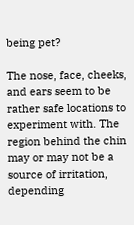being pet?

The nose, face, cheeks, and ears seem to be rather safe locations to experiment with. The region behind the chin may or may not be a source of irritation, depending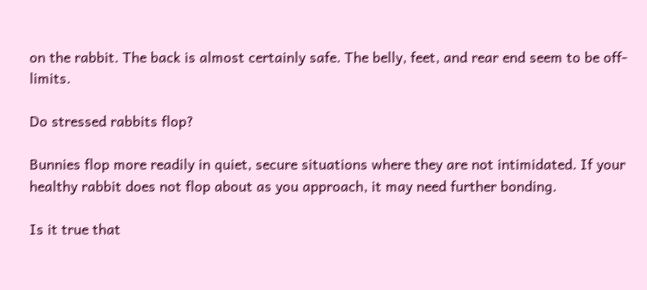on the rabbit. The back is almost certainly safe. The belly, feet, and rear end seem to be off-limits.

Do stressed rabbits flop?

Bunnies flop more readily in quiet, secure situations where they are not intimidated. If your healthy rabbit does not flop about as you approach, it may need further bonding.

Is it true that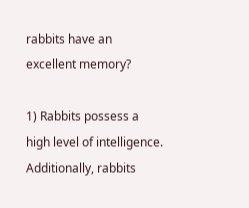rabbits have an excellent memory?

1) Rabbits possess a high level of intelligence. Additionally, rabbits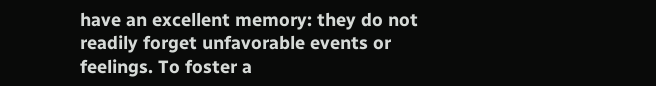have an excellent memory: they do not readily forget unfavorable events or feelings. To foster a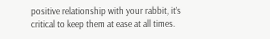positive relationship with your rabbit, it’s critical to keep them at ease at all times.